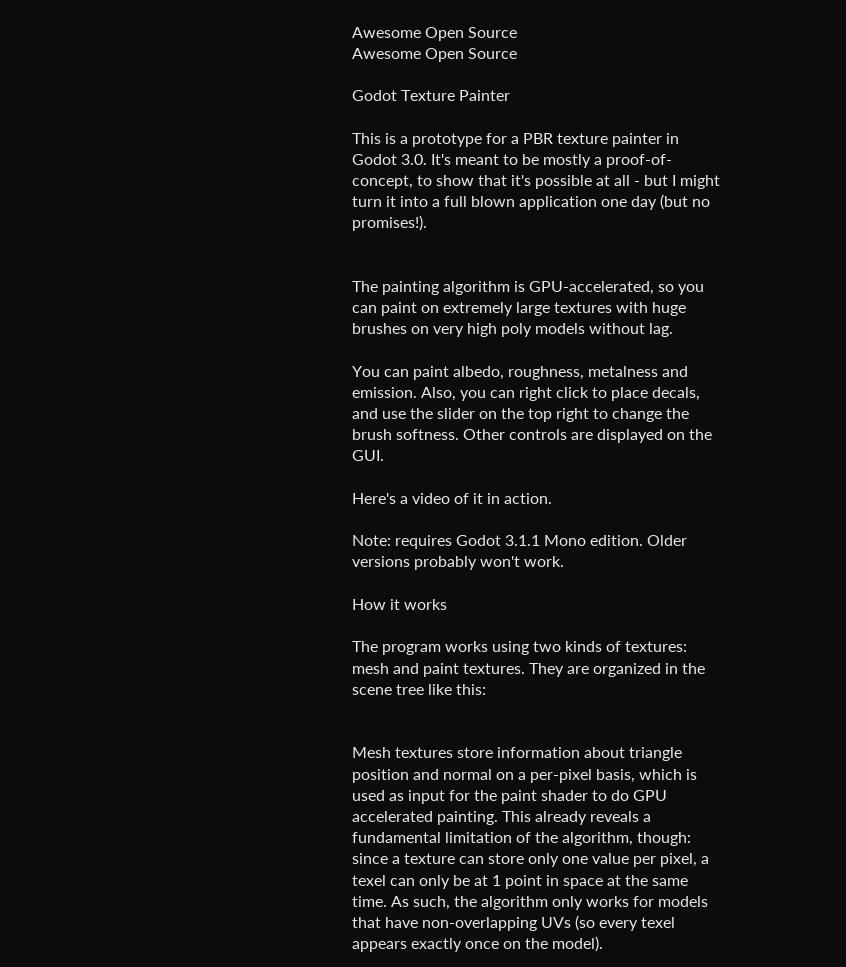Awesome Open Source
Awesome Open Source

Godot Texture Painter

This is a prototype for a PBR texture painter in Godot 3.0. It's meant to be mostly a proof-of-concept, to show that it's possible at all - but I might turn it into a full blown application one day (but no promises!).


The painting algorithm is GPU-accelerated, so you can paint on extremely large textures with huge brushes on very high poly models without lag.

You can paint albedo, roughness, metalness and emission. Also, you can right click to place decals, and use the slider on the top right to change the brush softness. Other controls are displayed on the GUI.

Here's a video of it in action.

Note: requires Godot 3.1.1 Mono edition. Older versions probably won't work.

How it works

The program works using two kinds of textures: mesh and paint textures. They are organized in the scene tree like this:


Mesh textures store information about triangle position and normal on a per-pixel basis, which is used as input for the paint shader to do GPU accelerated painting. This already reveals a fundamental limitation of the algorithm, though: since a texture can store only one value per pixel, a texel can only be at 1 point in space at the same time. As such, the algorithm only works for models that have non-overlapping UVs (so every texel appears exactly once on the model).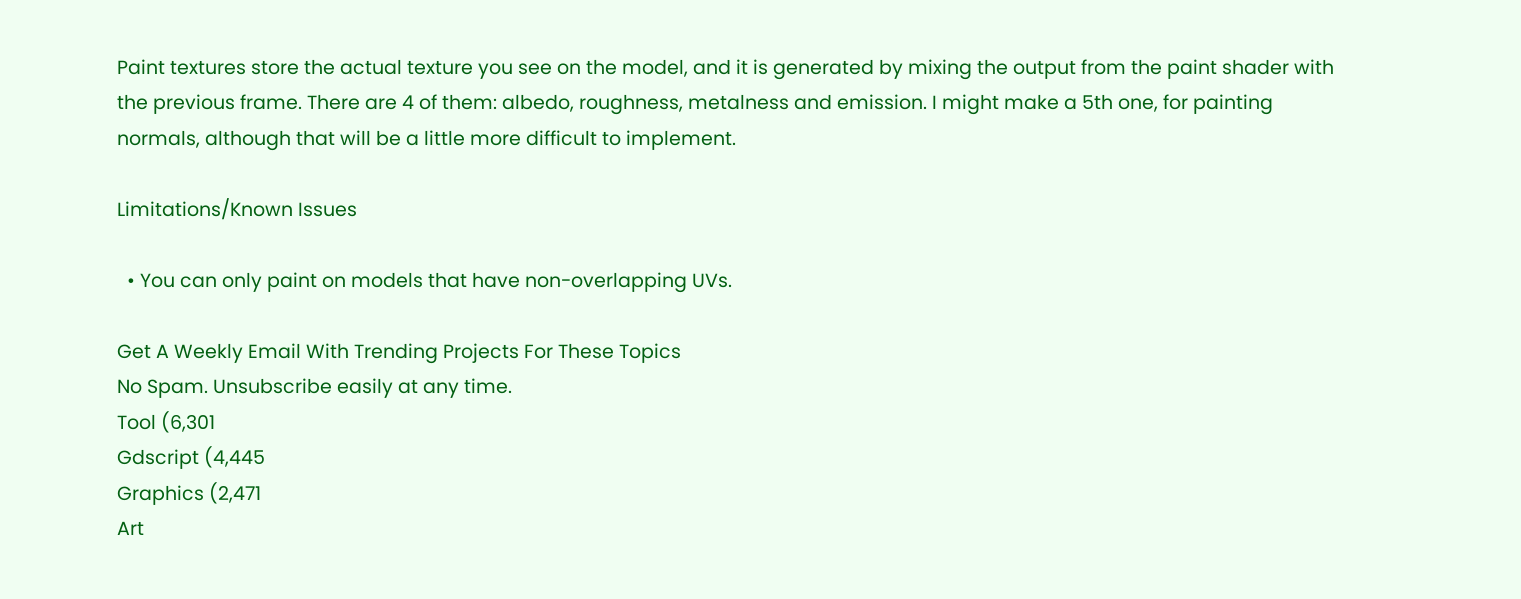Paint textures store the actual texture you see on the model, and it is generated by mixing the output from the paint shader with the previous frame. There are 4 of them: albedo, roughness, metalness and emission. I might make a 5th one, for painting normals, although that will be a little more difficult to implement.

Limitations/Known Issues

  • You can only paint on models that have non-overlapping UVs.

Get A Weekly Email With Trending Projects For These Topics
No Spam. Unsubscribe easily at any time.
Tool (6,301
Gdscript (4,445
Graphics (2,471
Art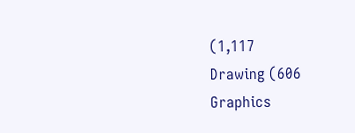(1,117
Drawing (606
Graphics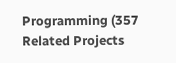Programming (357
Related Projects